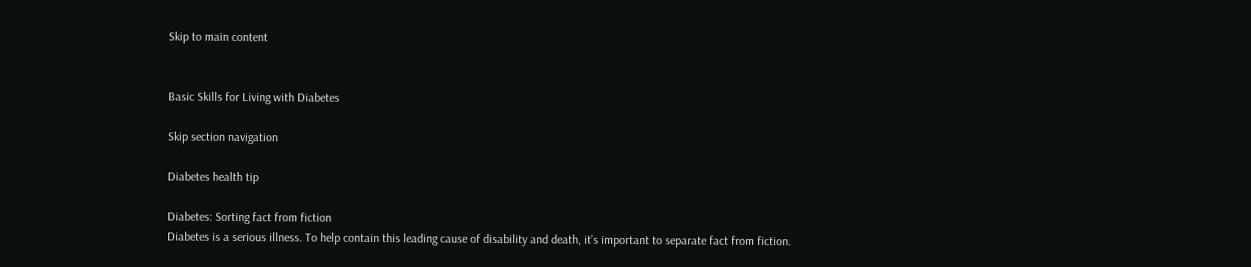Skip to main content


Basic Skills for Living with Diabetes

Skip section navigation

Diabetes health tip

Diabetes: Sorting fact from fiction
Diabetes is a serious illness. To help contain this leading cause of disability and death, it’s important to separate fact from fiction.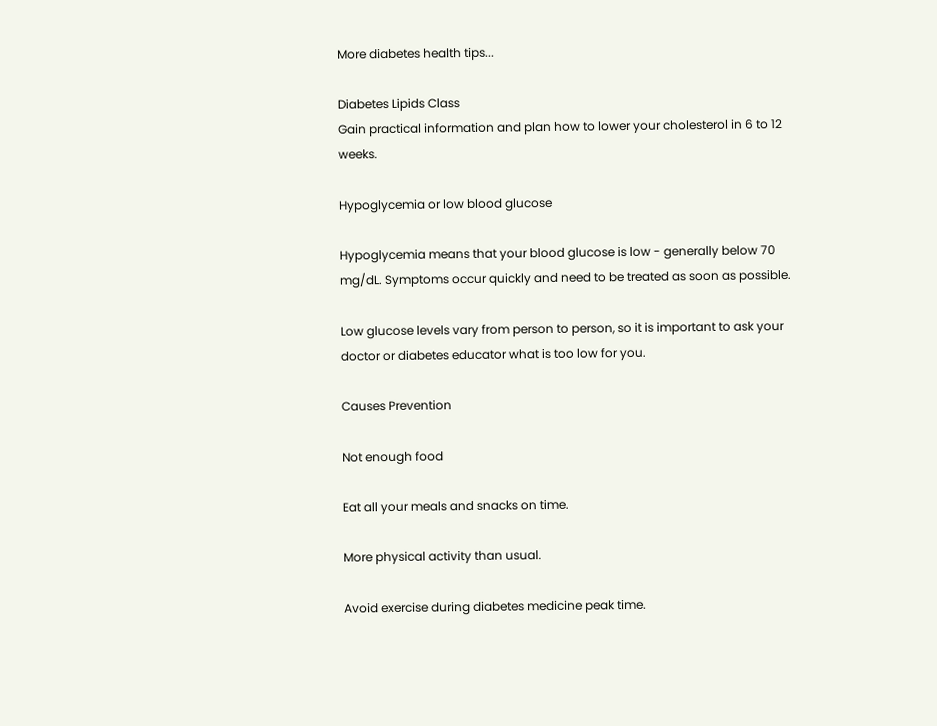More diabetes health tips...

Diabetes Lipids Class
Gain practical information and plan how to lower your cholesterol in 6 to 12 weeks.

Hypoglycemia or low blood glucose

Hypoglycemia means that your blood glucose is low - generally below 70 mg/dL. Symptoms occur quickly and need to be treated as soon as possible.

Low glucose levels vary from person to person, so it is important to ask your doctor or diabetes educator what is too low for you.

Causes Prevention

Not enough food

Eat all your meals and snacks on time.

More physical activity than usual.

Avoid exercise during diabetes medicine peak time.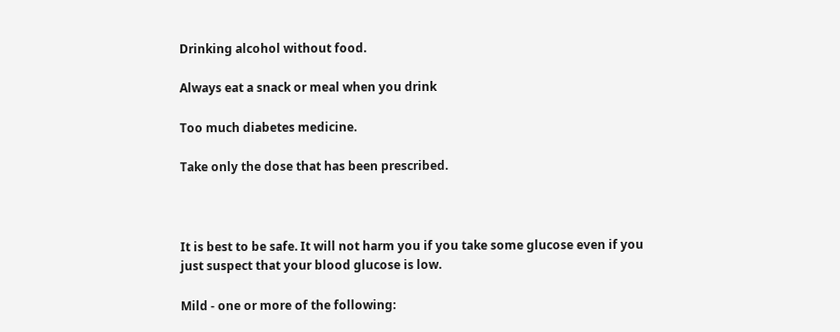Drinking alcohol without food.

Always eat a snack or meal when you drink

Too much diabetes medicine.

Take only the dose that has been prescribed.



It is best to be safe. It will not harm you if you take some glucose even if you just suspect that your blood glucose is low.

Mild - one or more of the following: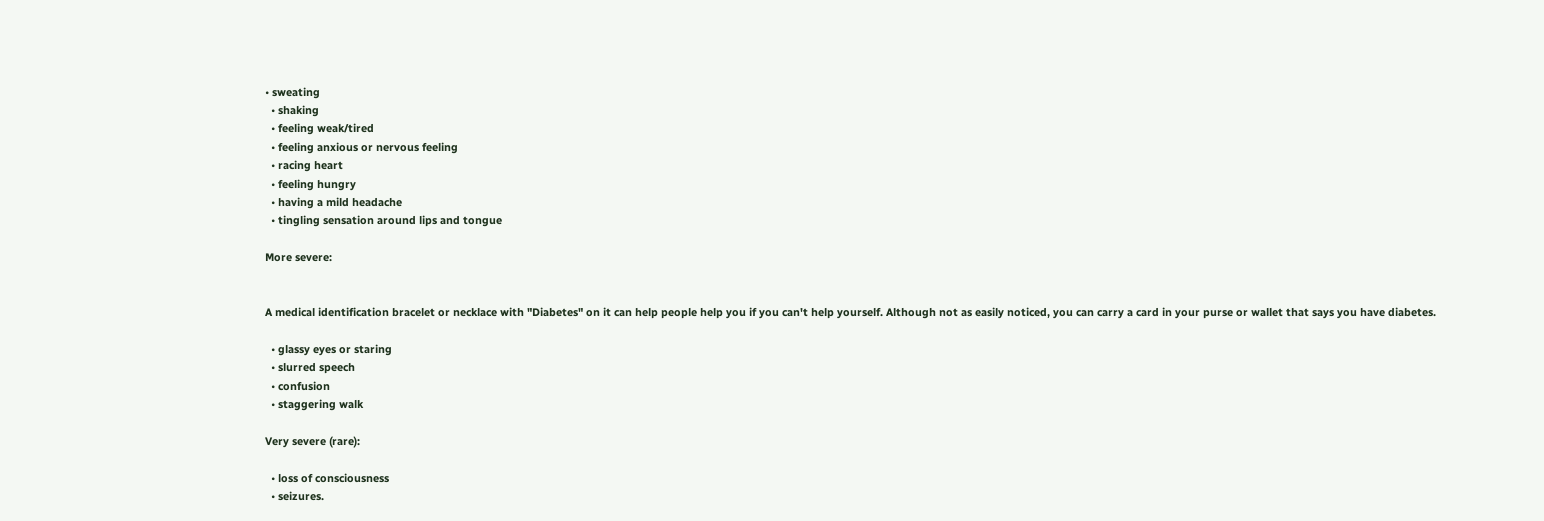• sweating
  • shaking
  • feeling weak/tired
  • feeling anxious or nervous feeling
  • racing heart
  • feeling hungry
  • having a mild headache
  • tingling sensation around lips and tongue

More severe:


A medical identification bracelet or necklace with "Diabetes" on it can help people help you if you can't help yourself. Although not as easily noticed, you can carry a card in your purse or wallet that says you have diabetes.

  • glassy eyes or staring
  • slurred speech
  • confusion
  • staggering walk

Very severe (rare):

  • loss of consciousness
  • seizures.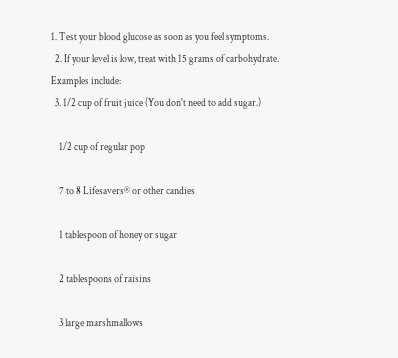1. Test your blood glucose as soon as you feel symptoms.
  2. If your level is low, treat with 15 grams of carbohydrate. Examples include:
  3. 1/2 cup of fruit juice (You don't need to add sugar.)

    1/2 cup of regular pop

    7 to 8 Lifesavers® or other candies

    1 tablespoon of honey or sugar

    2 tablespoons of raisins

    3 large marshmallows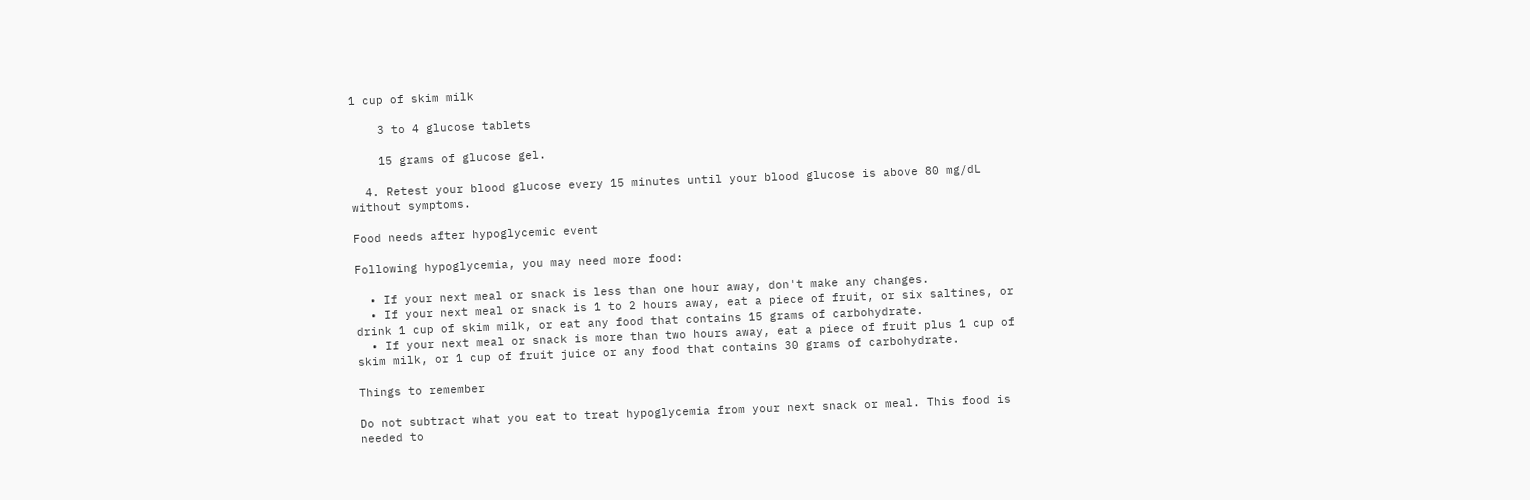1 cup of skim milk

    3 to 4 glucose tablets

    15 grams of glucose gel.

  4. Retest your blood glucose every 15 minutes until your blood glucose is above 80 mg/dL without symptoms.

Food needs after hypoglycemic event

Following hypoglycemia, you may need more food:

  • If your next meal or snack is less than one hour away, don't make any changes.
  • If your next meal or snack is 1 to 2 hours away, eat a piece of fruit, or six saltines, or drink 1 cup of skim milk, or eat any food that contains 15 grams of carbohydrate.
  • If your next meal or snack is more than two hours away, eat a piece of fruit plus 1 cup of skim milk, or 1 cup of fruit juice or any food that contains 30 grams of carbohydrate.

Things to remember

Do not subtract what you eat to treat hypoglycemia from your next snack or meal. This food is needed to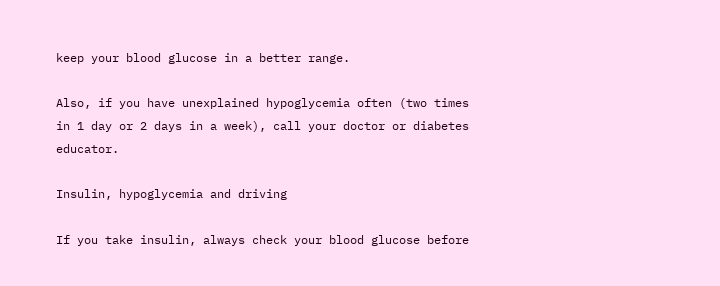keep your blood glucose in a better range.

Also, if you have unexplained hypoglycemia often (two times in 1 day or 2 days in a week), call your doctor or diabetes educator.

Insulin, hypoglycemia and driving

If you take insulin, always check your blood glucose before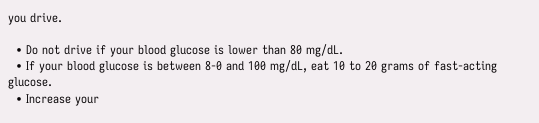you drive.

  • Do not drive if your blood glucose is lower than 80 mg/dL.
  • If your blood glucose is between 8-0 and 100 mg/dL, eat 10 to 20 grams of fast-acting glucose.
  • Increase your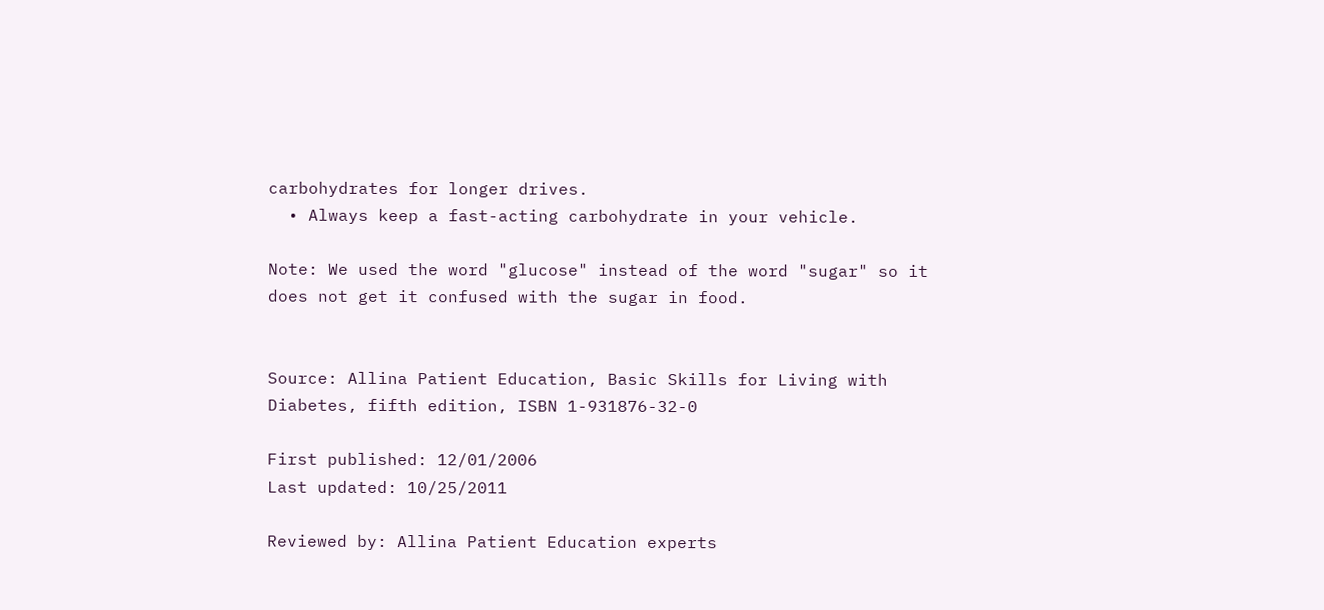carbohydrates for longer drives.
  • Always keep a fast-acting carbohydrate in your vehicle.

Note: We used the word "glucose" instead of the word "sugar" so it does not get it confused with the sugar in food.


Source: Allina Patient Education, Basic Skills for Living with Diabetes, fifth edition, ISBN 1-931876-32-0

First published: 12/01/2006
Last updated: 10/25/2011

Reviewed by: Allina Patient Education experts